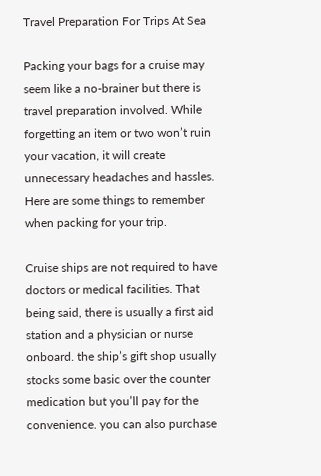Travel Preparation For Trips At Sea

Packing your bags for a cruise may seem like a no-brainer but there is travel preparation involved. While forgetting an item or two won’t ruin your vacation, it will create unnecessary headaches and hassles. Here are some things to remember when packing for your trip.

Cruise ships are not required to have doctors or medical facilities. That being said, there is usually a first aid station and a physician or nurse onboard. the ship’s gift shop usually stocks some basic over the counter medication but you’ll pay for the convenience. you can also purchase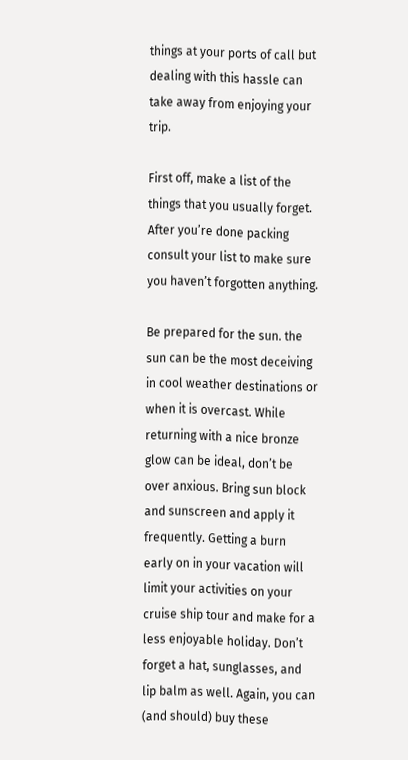things at your ports of call but dealing with this hassle can take away from enjoying your trip.

First off, make a list of the things that you usually forget. After you’re done packing consult your list to make sure you haven’t forgotten anything.

Be prepared for the sun. the sun can be the most deceiving in cool weather destinations or when it is overcast. While returning with a nice bronze glow can be ideal, don’t be over anxious. Bring sun block and sunscreen and apply it frequently. Getting a burn early on in your vacation will limit your activities on your cruise ship tour and make for a less enjoyable holiday. Don’t forget a hat, sunglasses, and lip balm as well. Again, you can (and should) buy these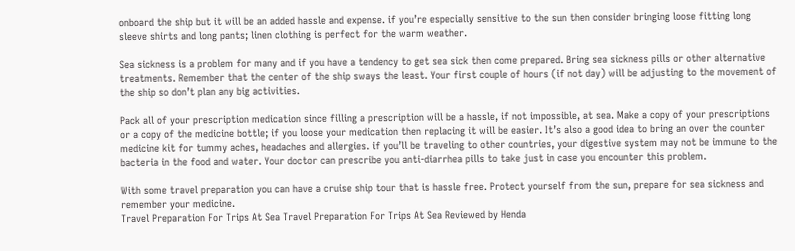onboard the ship but it will be an added hassle and expense. if you’re especially sensitive to the sun then consider bringing loose fitting long sleeve shirts and long pants; linen clothing is perfect for the warm weather.

Sea sickness is a problem for many and if you have a tendency to get sea sick then come prepared. Bring sea sickness pills or other alternative treatments. Remember that the center of the ship sways the least. Your first couple of hours (if not day) will be adjusting to the movement of the ship so don’t plan any big activities.

Pack all of your prescription medication since filling a prescription will be a hassle, if not impossible, at sea. Make a copy of your prescriptions or a copy of the medicine bottle; if you loose your medication then replacing it will be easier. It’s also a good idea to bring an over the counter medicine kit for tummy aches, headaches and allergies. if you’ll be traveling to other countries, your digestive system may not be immune to the bacteria in the food and water. Your doctor can prescribe you anti-diarrhea pills to take just in case you encounter this problem.

With some travel preparation you can have a cruise ship tour that is hassle free. Protect yourself from the sun, prepare for sea sickness and remember your medicine.
Travel Preparation For Trips At Sea Travel Preparation For Trips At Sea Reviewed by Henda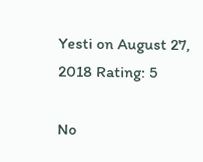Yesti on August 27, 2018 Rating: 5

No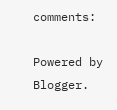comments:

Powered by Blogger.